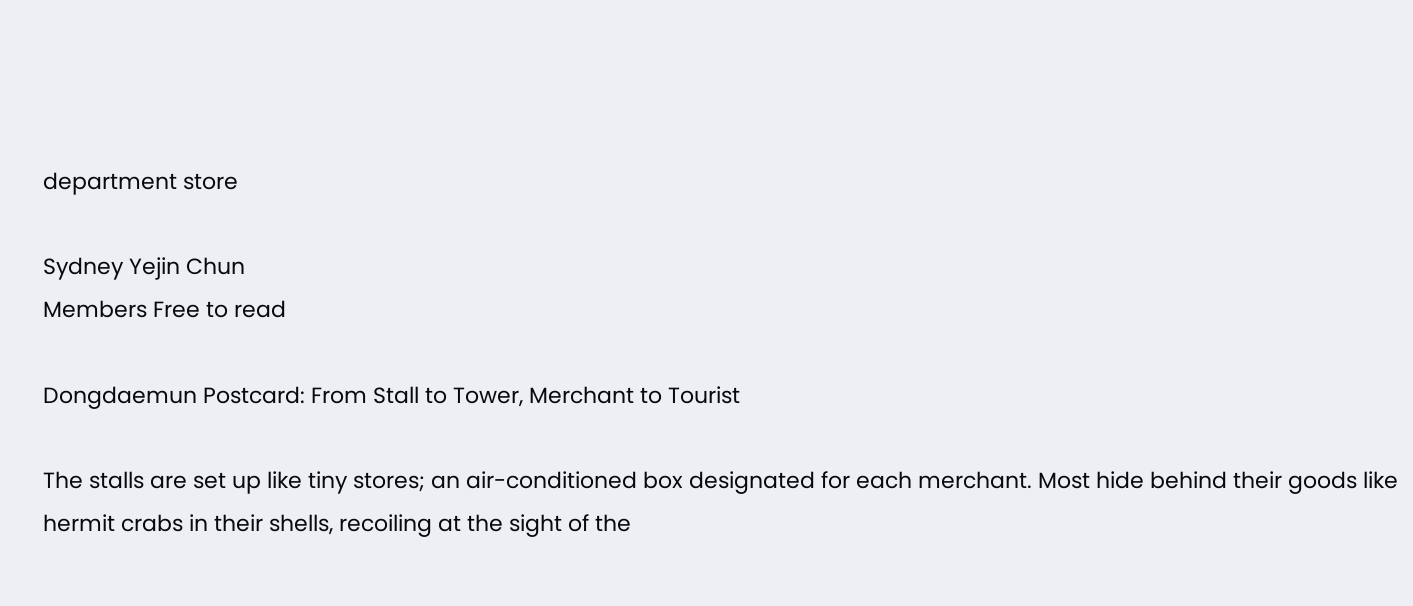department store

Sydney Yejin Chun
Members Free to read

Dongdaemun Postcard: From Stall to Tower, Merchant to Tourist

The stalls are set up like tiny stores; an air-conditioned box designated for each merchant. Most hide behind their goods like hermit crabs in their shells, recoiling at the sight of the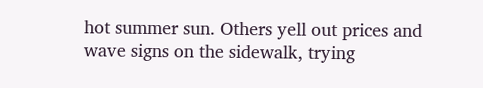hot summer sun. Others yell out prices and wave signs on the sidewalk, trying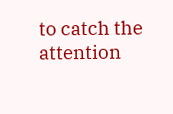to catch the attention